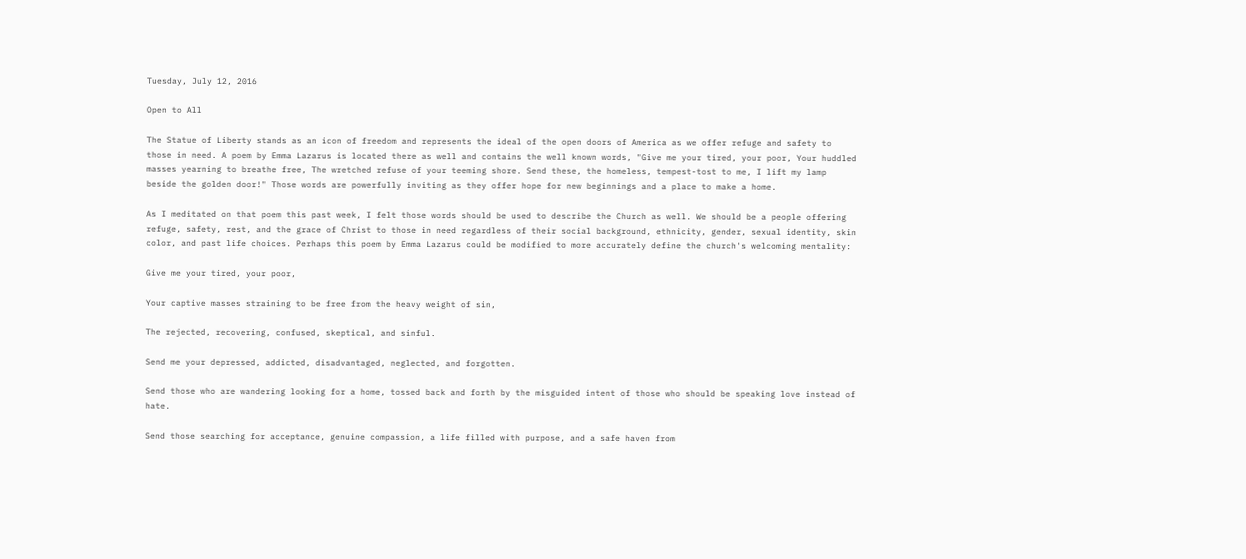Tuesday, July 12, 2016

Open to All

The Statue of Liberty stands as an icon of freedom and represents the ideal of the open doors of America as we offer refuge and safety to those in need. A poem by Emma Lazarus is located there as well and contains the well known words, "Give me your tired, your poor, Your huddled masses yearning to breathe free, The wretched refuse of your teeming shore. Send these, the homeless, tempest-tost to me, I lift my lamp beside the golden door!" Those words are powerfully inviting as they offer hope for new beginnings and a place to make a home.

As I meditated on that poem this past week, I felt those words should be used to describe the Church as well. We should be a people offering refuge, safety, rest, and the grace of Christ to those in need regardless of their social background, ethnicity, gender, sexual identity, skin color, and past life choices. Perhaps this poem by Emma Lazarus could be modified to more accurately define the church's welcoming mentality:

Give me your tired, your poor,

Your captive masses straining to be free from the heavy weight of sin,

The rejected, recovering, confused, skeptical, and sinful.

Send me your depressed, addicted, disadvantaged, neglected, and forgotten.

Send those who are wandering looking for a home, tossed back and forth by the misguided intent of those who should be speaking love instead of hate.

Send those searching for acceptance, genuine compassion, a life filled with purpose, and a safe haven from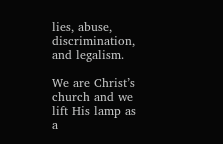lies, abuse, discrimination, and legalism.

We are Christ’s church and we lift His lamp as a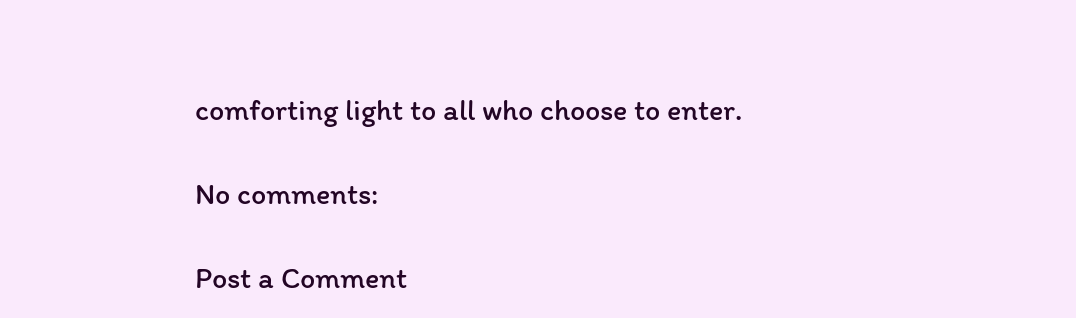comforting light to all who choose to enter.

No comments:

Post a Comment